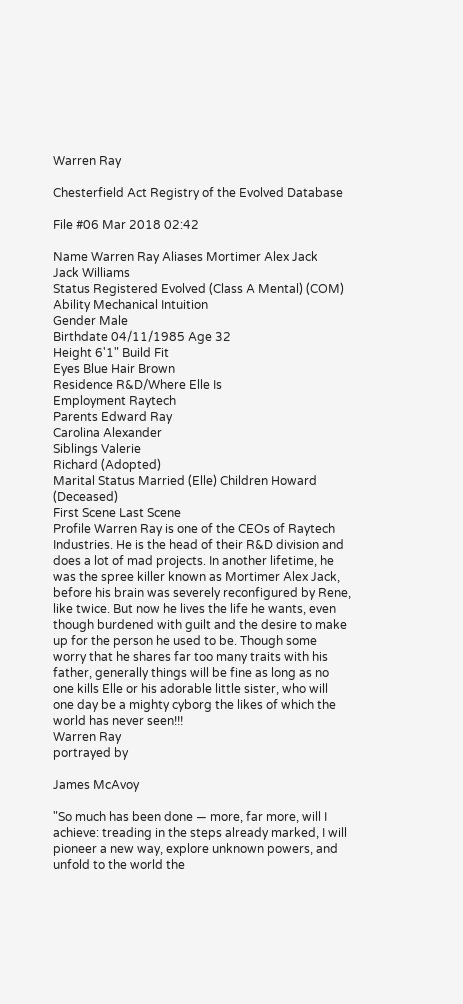Warren Ray

Chesterfield Act Registry of the Evolved Database

File #06 Mar 2018 02:42

Name Warren Ray Aliases Mortimer Alex Jack
Jack Williams
Status Registered Evolved (Class A Mental) (COM) Ability Mechanical Intuition
Gender Male
Birthdate 04/11/1985 Age 32
Height 6'1" Build Fit
Eyes Blue Hair Brown
Residence R&D/Where Elle Is
Employment Raytech
Parents Edward Ray
Carolina Alexander
Siblings Valerie
Richard (Adopted)
Marital Status Married (Elle) Children Howard (Deceased)
First Scene Last Scene
Profile Warren Ray is one of the CEOs of Raytech Industries. He is the head of their R&D division and does a lot of mad projects. In another lifetime, he was the spree killer known as Mortimer Alex Jack, before his brain was severely reconfigured by Rene, like twice. But now he lives the life he wants, even though burdened with guilt and the desire to make up for the person he used to be. Though some worry that he shares far too many traits with his father, generally things will be fine as long as no one kills Elle or his adorable little sister, who will one day be a mighty cyborg the likes of which the world has never seen!!!
Warren Ray
portrayed by

James McAvoy

"So much has been done — more, far more, will I achieve: treading in the steps already marked, I will pioneer a new way, explore unknown powers, and unfold to the world the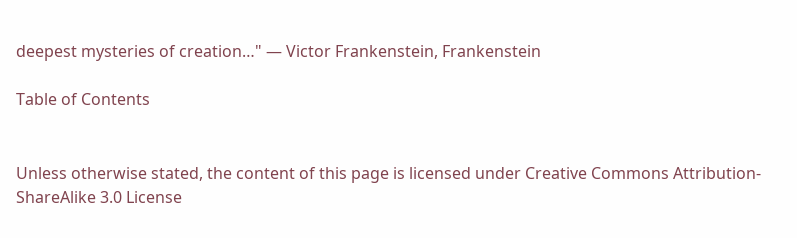deepest mysteries of creation…" — Victor Frankenstein, Frankenstein

Table of Contents


Unless otherwise stated, the content of this page is licensed under Creative Commons Attribution-ShareAlike 3.0 License